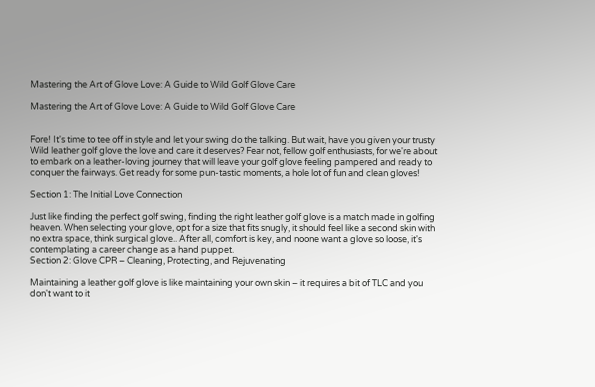Mastering the Art of Glove Love: A Guide to Wild Golf Glove Care

Mastering the Art of Glove Love: A Guide to Wild Golf Glove Care


Fore! It's time to tee off in style and let your swing do the talking. But wait, have you given your trusty Wild leather golf glove the love and care it deserves? Fear not, fellow golf enthusiasts, for we're about to embark on a leather-loving journey that will leave your golf glove feeling pampered and ready to conquer the fairways. Get ready for some pun-tastic moments, a hole lot of fun and clean gloves!

Section 1: The Initial Love Connection

Just like finding the perfect golf swing, finding the right leather golf glove is a match made in golfing heaven. When selecting your glove, opt for a size that fits snugly, it should feel like a second skin with no extra space, think surgical glove.. After all, comfort is key, and noone want a glove so loose, it's contemplating a career change as a hand puppet.
Section 2: Glove CPR – Cleaning, Protecting, and Rejuvenating

Maintaining a leather golf glove is like maintaining your own skin – it requires a bit of TLC and you don't want to it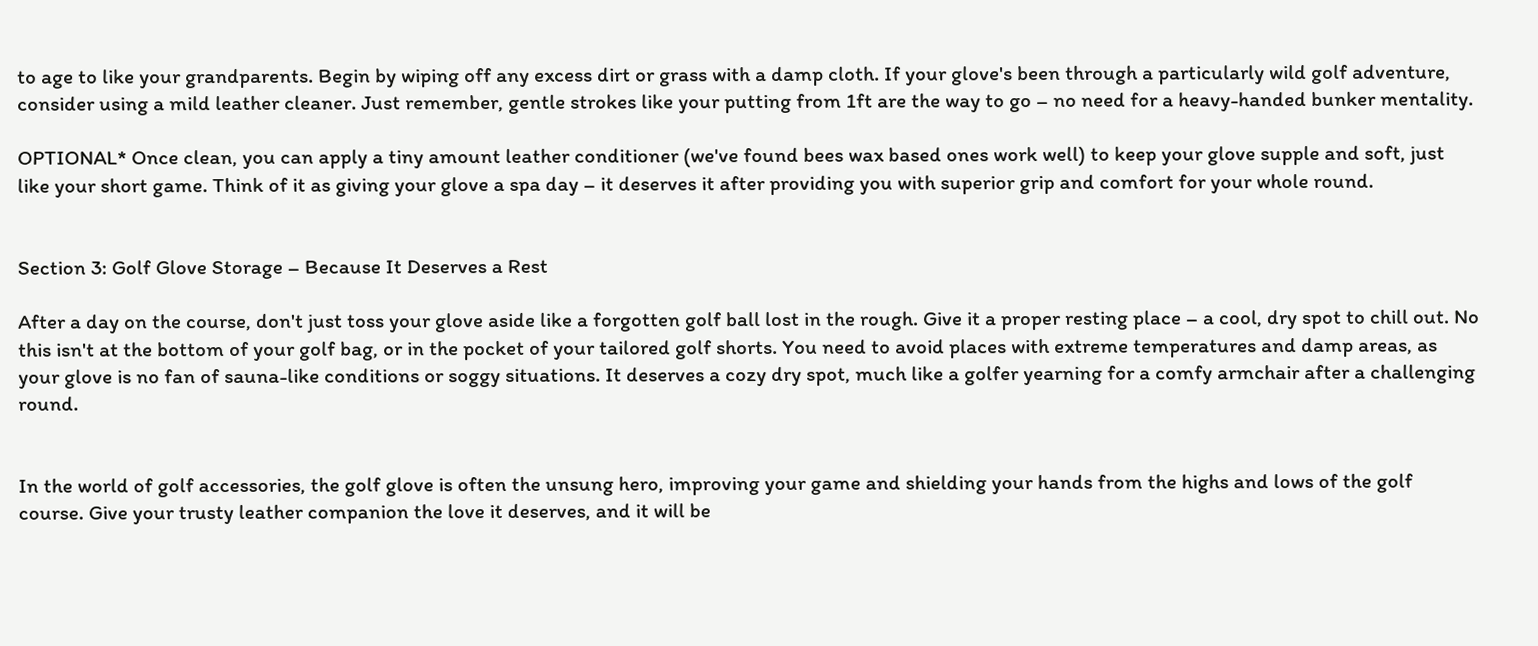to age to like your grandparents. Begin by wiping off any excess dirt or grass with a damp cloth. If your glove's been through a particularly wild golf adventure, consider using a mild leather cleaner. Just remember, gentle strokes like your putting from 1ft are the way to go – no need for a heavy-handed bunker mentality.

OPTIONAL* Once clean, you can apply a tiny amount leather conditioner (we've found bees wax based ones work well) to keep your glove supple and soft, just like your short game. Think of it as giving your glove a spa day – it deserves it after providing you with superior grip and comfort for your whole round.


Section 3: Golf Glove Storage – Because It Deserves a Rest

After a day on the course, don't just toss your glove aside like a forgotten golf ball lost in the rough. Give it a proper resting place – a cool, dry spot to chill out. No this isn't at the bottom of your golf bag, or in the pocket of your tailored golf shorts. You need to avoid places with extreme temperatures and damp areas, as your glove is no fan of sauna-like conditions or soggy situations. It deserves a cozy dry spot, much like a golfer yearning for a comfy armchair after a challenging round.


In the world of golf accessories, the golf glove is often the unsung hero, improving your game and shielding your hands from the highs and lows of the golf course. Give your trusty leather companion the love it deserves, and it will be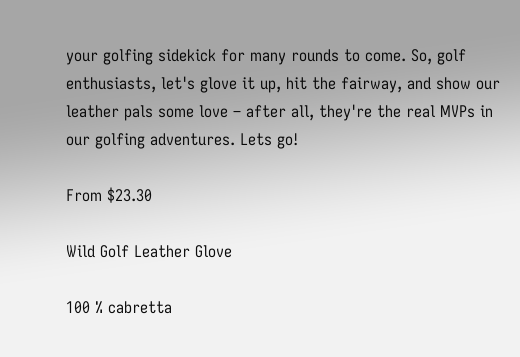your golfing sidekick for many rounds to come. So, golf enthusiasts, let's glove it up, hit the fairway, and show our leather pals some love – after all, they're the real MVPs in our golfing adventures. Lets go!

From $23.30

Wild Golf Leather Glove

100 % cabretta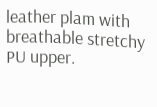leather plam with breathable stretchy PU upper.